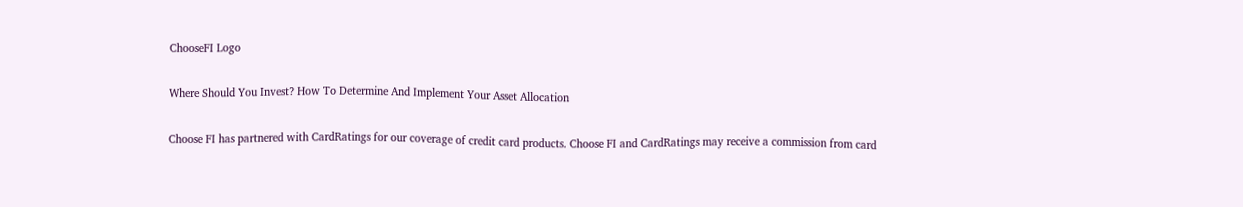ChooseFI Logo

Where Should You Invest? How To Determine And Implement Your Asset Allocation

Choose FI has partnered with CardRatings for our coverage of credit card products. Choose FI and CardRatings may receive a commission from card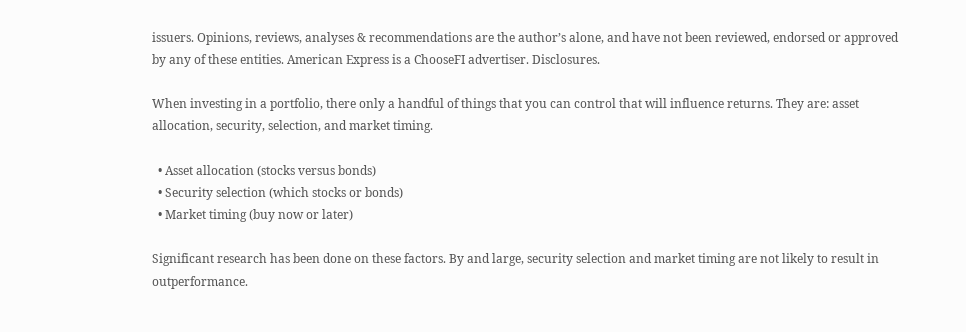issuers. Opinions, reviews, analyses & recommendations are the author’s alone, and have not been reviewed, endorsed or approved by any of these entities. American Express is a ChooseFI advertiser. Disclosures.

When investing in a portfolio, there only a handful of things that you can control that will influence returns. They are: asset allocation, security, selection, and market timing.

  • Asset allocation (stocks versus bonds)
  • Security selection (which stocks or bonds)
  • Market timing (buy now or later)

Significant research has been done on these factors. By and large, security selection and market timing are not likely to result in outperformance.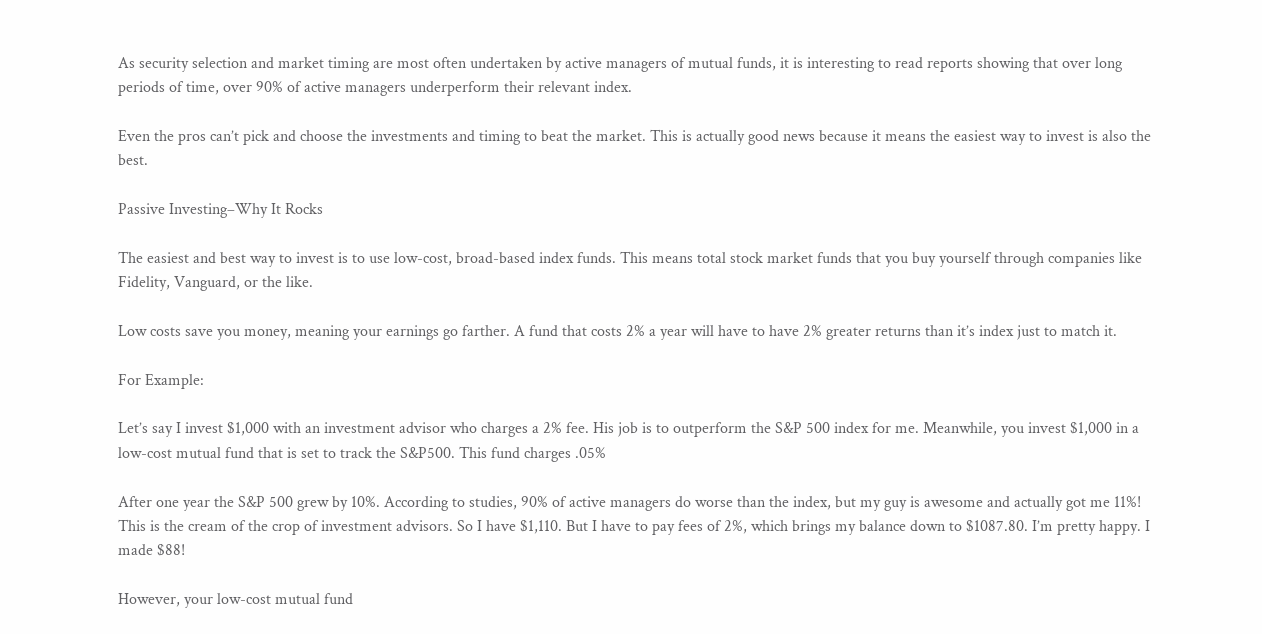As security selection and market timing are most often undertaken by active managers of mutual funds, it is interesting to read reports showing that over long periods of time, over 90% of active managers underperform their relevant index.

Even the pros can’t pick and choose the investments and timing to beat the market. This is actually good news because it means the easiest way to invest is also the best.

Passive Investing–Why It Rocks

The easiest and best way to invest is to use low-cost, broad-based index funds. This means total stock market funds that you buy yourself through companies like Fidelity, Vanguard, or the like.

Low costs save you money, meaning your earnings go farther. A fund that costs 2% a year will have to have 2% greater returns than it’s index just to match it.

For Example:

Let’s say I invest $1,000 with an investment advisor who charges a 2% fee. His job is to outperform the S&P 500 index for me. Meanwhile, you invest $1,000 in a low-cost mutual fund that is set to track the S&P500. This fund charges .05%

After one year the S&P 500 grew by 10%. According to studies, 90% of active managers do worse than the index, but my guy is awesome and actually got me 11%! This is the cream of the crop of investment advisors. So I have $1,110. But I have to pay fees of 2%, which brings my balance down to $1087.80. I’m pretty happy. I made $88!

However, your low-cost mutual fund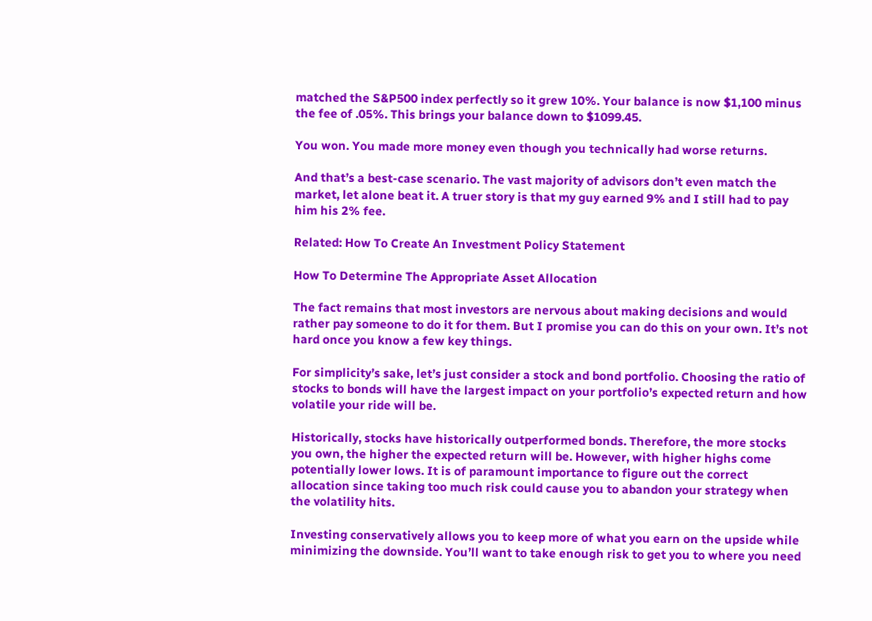matched the S&P500 index perfectly so it grew 10%. Your balance is now $1,100 minus the fee of .05%. This brings your balance down to $1099.45.

You won. You made more money even though you technically had worse returns.

And that’s a best-case scenario. The vast majority of advisors don’t even match the market, let alone beat it. A truer story is that my guy earned 9% and I still had to pay him his 2% fee.

Related: How To Create An Investment Policy Statement

How To Determine The Appropriate Asset Allocation

The fact remains that most investors are nervous about making decisions and would rather pay someone to do it for them. But I promise you can do this on your own. It’s not hard once you know a few key things.

For simplicity’s sake, let’s just consider a stock and bond portfolio. Choosing the ratio of stocks to bonds will have the largest impact on your portfolio’s expected return and how volatile your ride will be.

Historically, stocks have historically outperformed bonds. Therefore, the more stocks you own, the higher the expected return will be. However, with higher highs come potentially lower lows. It is of paramount importance to figure out the correct allocation since taking too much risk could cause you to abandon your strategy when the volatility hits.

Investing conservatively allows you to keep more of what you earn on the upside while minimizing the downside. You’ll want to take enough risk to get you to where you need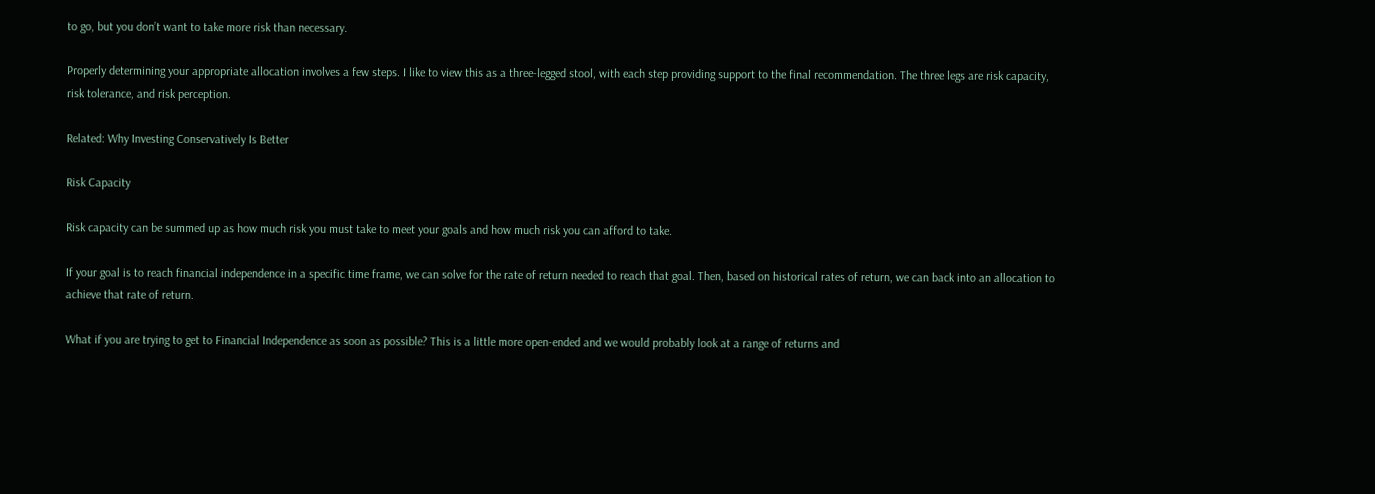to go, but you don’t want to take more risk than necessary.

Properly determining your appropriate allocation involves a few steps. I like to view this as a three-legged stool, with each step providing support to the final recommendation. The three legs are risk capacity, risk tolerance, and risk perception.

Related: Why Investing Conservatively Is Better

Risk Capacity

Risk capacity can be summed up as how much risk you must take to meet your goals and how much risk you can afford to take.

If your goal is to reach financial independence in a specific time frame, we can solve for the rate of return needed to reach that goal. Then, based on historical rates of return, we can back into an allocation to achieve that rate of return.

What if you are trying to get to Financial Independence as soon as possible? This is a little more open-ended and we would probably look at a range of returns and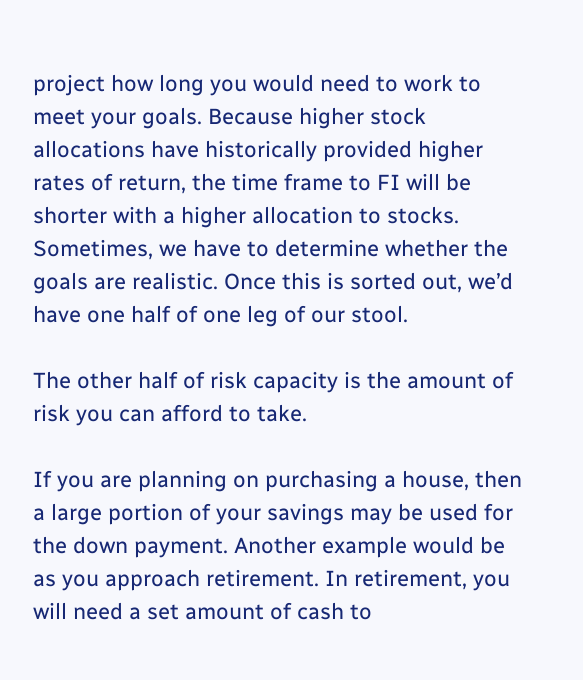project how long you would need to work to meet your goals. Because higher stock allocations have historically provided higher rates of return, the time frame to FI will be shorter with a higher allocation to stocks. Sometimes, we have to determine whether the goals are realistic. Once this is sorted out, we’d have one half of one leg of our stool.

The other half of risk capacity is the amount of risk you can afford to take.

If you are planning on purchasing a house, then a large portion of your savings may be used for the down payment. Another example would be as you approach retirement. In retirement, you will need a set amount of cash to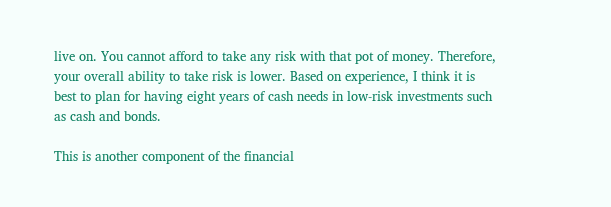live on. You cannot afford to take any risk with that pot of money. Therefore, your overall ability to take risk is lower. Based on experience, I think it is best to plan for having eight years of cash needs in low-risk investments such as cash and bonds.

This is another component of the financial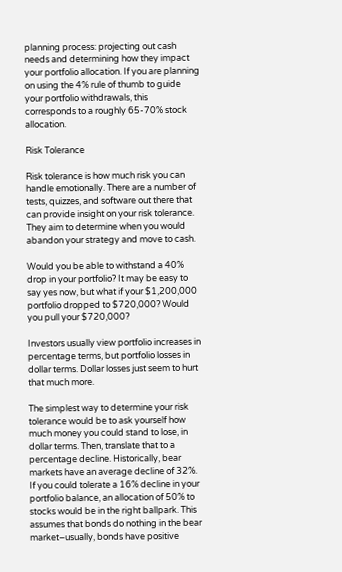planning process: projecting out cash needs and determining how they impact your portfolio allocation. If you are planning on using the 4% rule of thumb to guide your portfolio withdrawals, this corresponds to a roughly 65-70% stock allocation.

Risk Tolerance

Risk tolerance is how much risk you can handle emotionally. There are a number of tests, quizzes, and software out there that can provide insight on your risk tolerance. They aim to determine when you would abandon your strategy and move to cash.

Would you be able to withstand a 40% drop in your portfolio? It may be easy to say yes now, but what if your $1,200,000 portfolio dropped to $720,000? Would you pull your $720,000?

Investors usually view portfolio increases in percentage terms, but portfolio losses in dollar terms. Dollar losses just seem to hurt that much more.

The simplest way to determine your risk tolerance would be to ask yourself how much money you could stand to lose, in dollar terms. Then, translate that to a percentage decline. Historically, bear markets have an average decline of 32%. If you could tolerate a 16% decline in your portfolio balance, an allocation of 50% to stocks would be in the right ballpark. This assumes that bonds do nothing in the bear market–usually, bonds have positive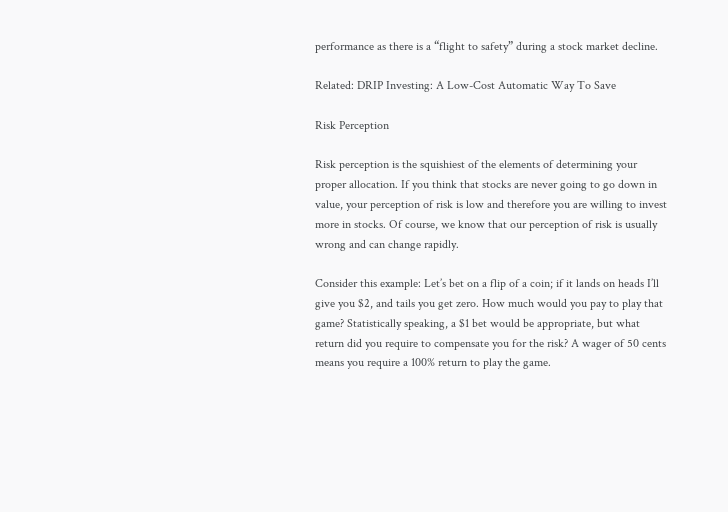performance as there is a “flight to safety” during a stock market decline.

Related: DRIP Investing: A Low-Cost Automatic Way To Save

Risk Perception

Risk perception is the squishiest of the elements of determining your proper allocation. If you think that stocks are never going to go down in value, your perception of risk is low and therefore you are willing to invest more in stocks. Of course, we know that our perception of risk is usually wrong and can change rapidly.

Consider this example: Let’s bet on a flip of a coin; if it lands on heads I’ll give you $2, and tails you get zero. How much would you pay to play that game? Statistically speaking, a $1 bet would be appropriate, but what return did you require to compensate you for the risk? A wager of 50 cents means you require a 100% return to play the game.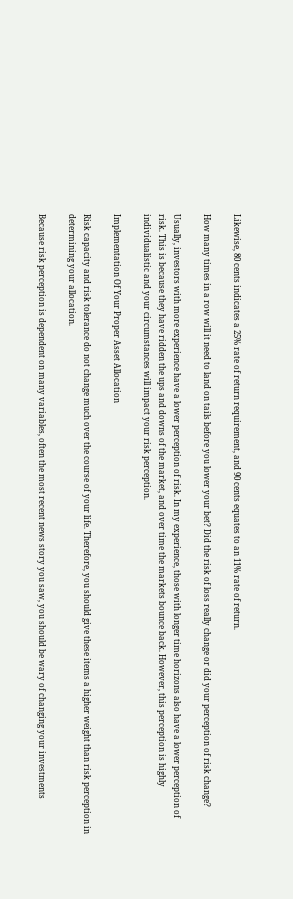Likewise, 80 cents indicates a 25% rate of return requirement, and 90 cents equates to an 11% rate of return.

How many times in a row will it need to land on tails before you lower your bet? Did the risk of loss really change or did your perception of risk change?

Usually, investors with more experience have a lower perception of risk. In my experience, those with longer time horizons also have a lower perception of risk. This is because they have ridden the ups and downs of the market, and over time the markets bounce back. However, this perception is highly individualistic and your circumstances will impact your risk perception.

Implementation Of Your Proper Asset Allocation

Risk capacity and risk tolerance do not change much over the course of your life. Therefore, you should give these items a higher weight than risk perception in determining your allocation.

Because risk perception is dependent on many variables, often the most recent news story you saw, you should be wary of changing your investments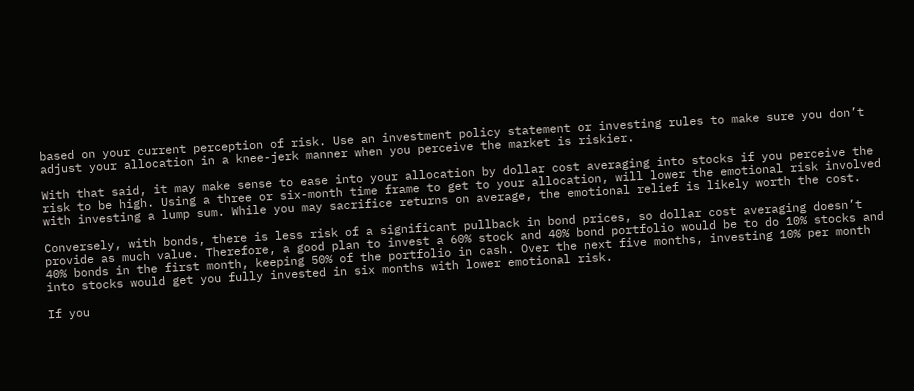based on your current perception of risk. Use an investment policy statement or investing rules to make sure you don’t adjust your allocation in a knee-jerk manner when you perceive the market is riskier.

With that said, it may make sense to ease into your allocation by dollar cost averaging into stocks if you perceive the risk to be high. Using a three or six-month time frame to get to your allocation, will lower the emotional risk involved with investing a lump sum. While you may sacrifice returns on average, the emotional relief is likely worth the cost.

Conversely, with bonds, there is less risk of a significant pullback in bond prices, so dollar cost averaging doesn’t provide as much value. Therefore, a good plan to invest a 60% stock and 40% bond portfolio would be to do 10% stocks and 40% bonds in the first month, keeping 50% of the portfolio in cash. Over the next five months, investing 10% per month into stocks would get you fully invested in six months with lower emotional risk.

If you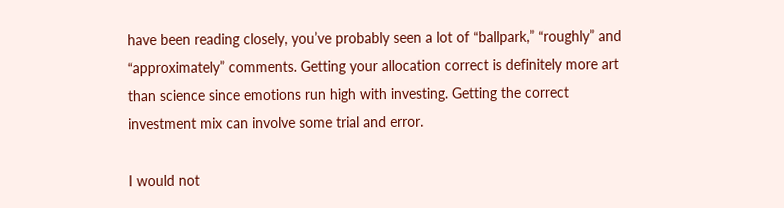have been reading closely, you’ve probably seen a lot of “ballpark,” “roughly” and “approximately” comments. Getting your allocation correct is definitely more art than science since emotions run high with investing. Getting the correct investment mix can involve some trial and error.

I would not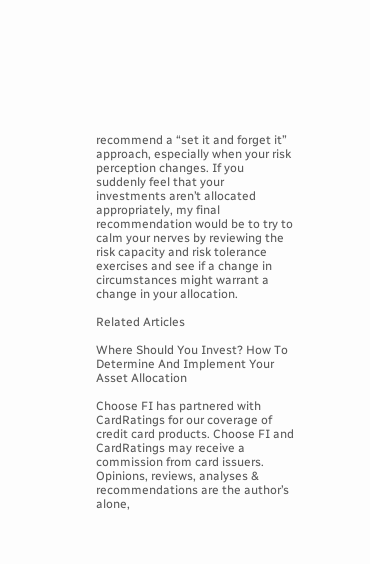recommend a “set it and forget it” approach, especially when your risk perception changes. If you suddenly feel that your investments aren’t allocated appropriately, my final recommendation would be to try to calm your nerves by reviewing the risk capacity and risk tolerance exercises and see if a change in circumstances might warrant a change in your allocation.

Related Articles

Where Should You Invest? How To Determine And Implement Your Asset Allocation

Choose FI has partnered with CardRatings for our coverage of credit card products. Choose FI and CardRatings may receive a commission from card issuers. Opinions, reviews, analyses & recommendations are the author’s alone,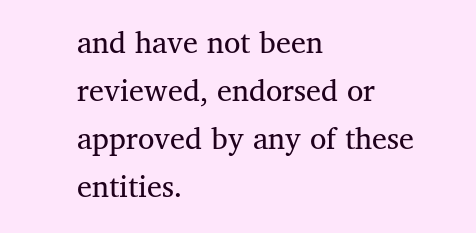and have not been reviewed, endorsed or approved by any of these entities.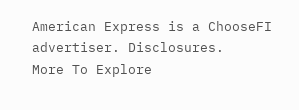American Express is a ChooseFI advertiser. Disclosures.
More To Explore